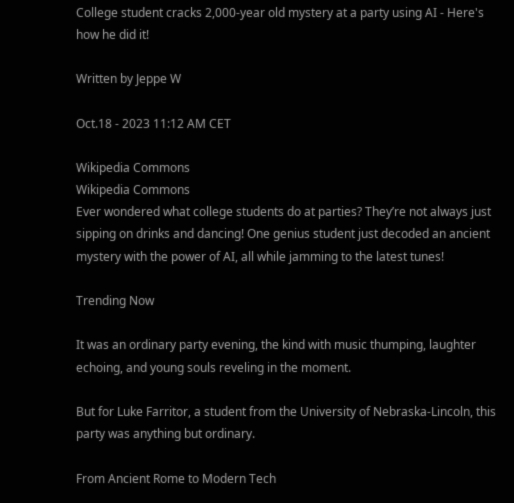College student cracks 2,000-year old mystery at a party using AI - Here's how he did it!

Written by Jeppe W

Oct.18 - 2023 11:12 AM CET

Wikipedia Commons
Wikipedia Commons
Ever wondered what college students do at parties? They’re not always just sipping on drinks and dancing! One genius student just decoded an ancient mystery with the power of AI, all while jamming to the latest tunes!

Trending Now

It was an ordinary party evening, the kind with music thumping, laughter echoing, and young souls reveling in the moment.

But for Luke Farritor, a student from the University of Nebraska-Lincoln, this party was anything but ordinary.

From Ancient Rome to Modern Tech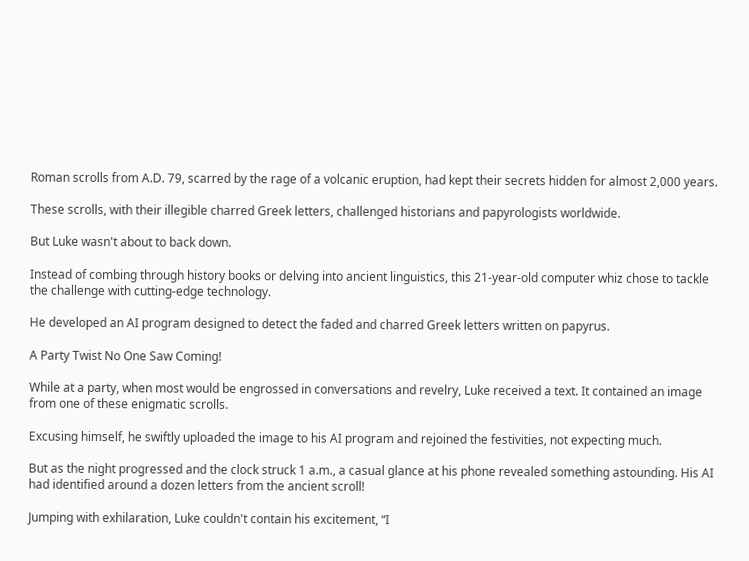Roman scrolls from A.D. 79, scarred by the rage of a volcanic eruption, had kept their secrets hidden for almost 2,000 years.

These scrolls, with their illegible charred Greek letters, challenged historians and papyrologists worldwide.

But Luke wasn't about to back down.

Instead of combing through history books or delving into ancient linguistics, this 21-year-old computer whiz chose to tackle the challenge with cutting-edge technology.

He developed an AI program designed to detect the faded and charred Greek letters written on papyrus.

A Party Twist No One Saw Coming!

While at a party, when most would be engrossed in conversations and revelry, Luke received a text. It contained an image from one of these enigmatic scrolls.

Excusing himself, he swiftly uploaded the image to his AI program and rejoined the festivities, not expecting much.

But as the night progressed and the clock struck 1 a.m., a casual glance at his phone revealed something astounding. His AI had identified around a dozen letters from the ancient scroll!

Jumping with exhilaration, Luke couldn't contain his excitement, “I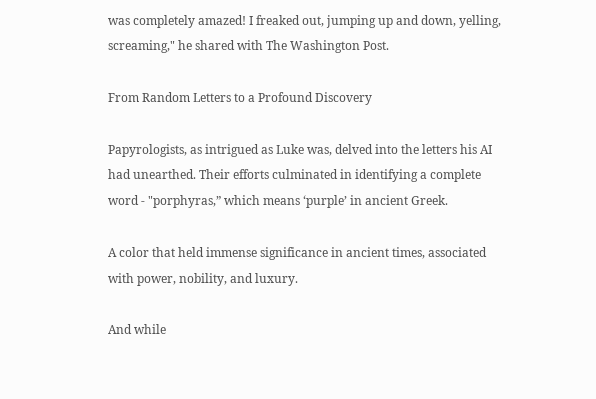was completely amazed! I freaked out, jumping up and down, yelling, screaming," he shared with The Washington Post.

From Random Letters to a Profound Discovery

Papyrologists, as intrigued as Luke was, delved into the letters his AI had unearthed. Their efforts culminated in identifying a complete word - "porphyras,” which means ‘purple’ in ancient Greek.

A color that held immense significance in ancient times, associated with power, nobility, and luxury.

And while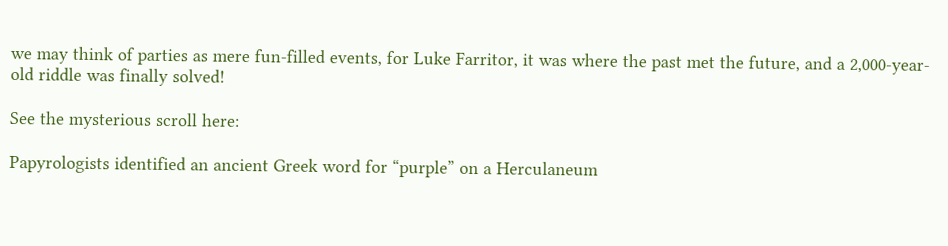we may think of parties as mere fun-filled events, for Luke Farritor, it was where the past met the future, and a 2,000-year-old riddle was finally solved!

See the mysterious scroll here:

Papyrologists identified an ancient Greek word for “purple” on a Herculaneum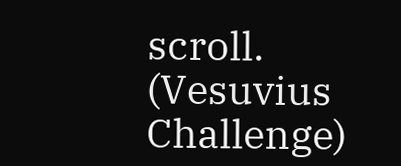scroll. (Vesuvius Challenge)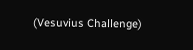(Vesuvius Challenge)